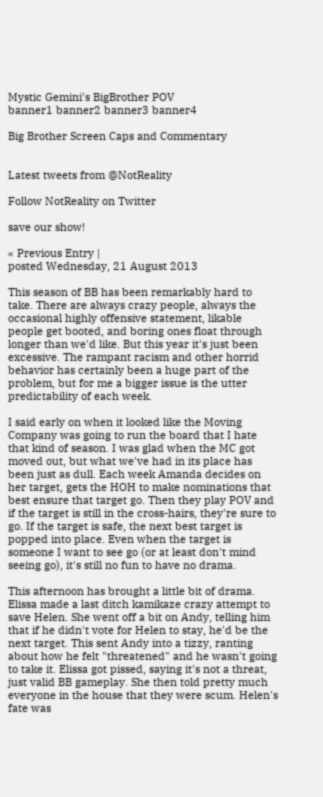Mystic Gemini's BigBrother POV
banner1 banner2 banner3 banner4

Big Brother Screen Caps and Commentary


Latest tweets from @NotReality

Follow NotReality on Twitter

save our show!

« Previous Entry |
posted Wednesday, 21 August 2013

This season of BB has been remarkably hard to take. There are always crazy people, always the occasional highly offensive statement, likable people get booted, and boring ones float through longer than we'd like. But this year it's just been excessive. The rampant racism and other horrid behavior has certainly been a huge part of the problem, but for me a bigger issue is the utter predictability of each week.

I said early on when it looked like the Moving Company was going to run the board that I hate that kind of season. I was glad when the MC got moved out, but what we've had in its place has been just as dull. Each week Amanda decides on her target, gets the HOH to make nominations that best ensure that target go. Then they play POV and if the target is still in the cross-hairs, they're sure to go. If the target is safe, the next best target is popped into place. Even when the target is someone I want to see go (or at least don't mind seeing go), it's still no fun to have no drama.

This afternoon has brought a little bit of drama. Elissa made a last ditch kamikaze crazy attempt to save Helen. She went off a bit on Andy, telling him that if he didn't vote for Helen to stay, he'd be the next target. This sent Andy into a tizzy, ranting about how he felt "threatened" and he wasn't going to take it. Elissa got pissed, saying it's not a threat, just valid BB gameplay. She then told pretty much everyone in the house that they were scum. Helen's fate was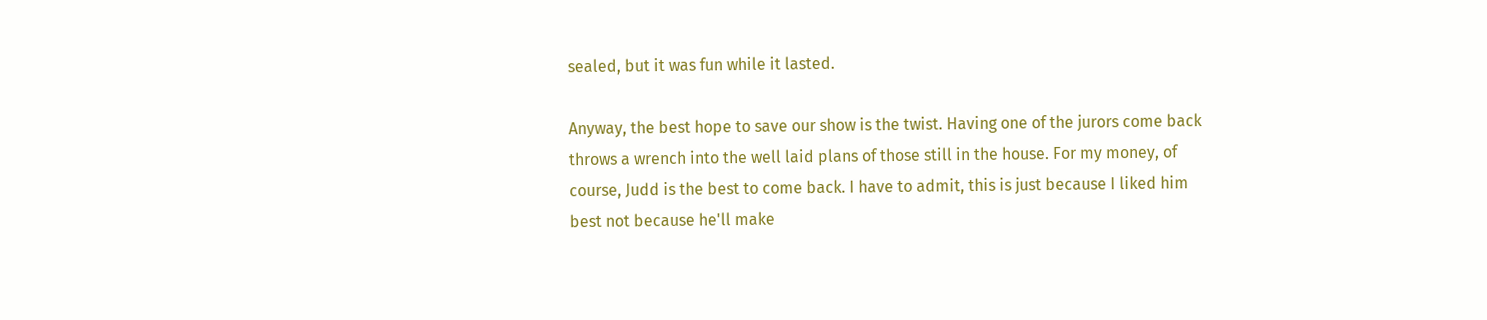sealed, but it was fun while it lasted.

Anyway, the best hope to save our show is the twist. Having one of the jurors come back throws a wrench into the well laid plans of those still in the house. For my money, of course, Judd is the best to come back. I have to admit, this is just because I liked him best not because he'll make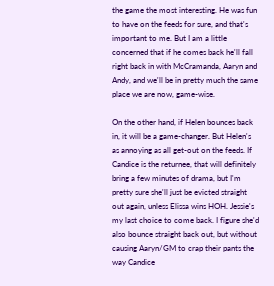the game the most interesting. He was fun to have on the feeds for sure, and that's important to me. But I am a little concerned that if he comes back he'll fall right back in with McCramanda, Aaryn and Andy, and we'll be in pretty much the same place we are now, game-wise.

On the other hand, if Helen bounces back in, it will be a game-changer. But Helen's as annoying as all get-out on the feeds. If Candice is the returnee, that will definitely bring a few minutes of drama, but I'm pretty sure she'll just be evicted straight out again, unless Elissa wins HOH. Jessie's my last choice to come back. I figure she'd also bounce straight back out, but without causing Aaryn/GM to crap their pants the way Candice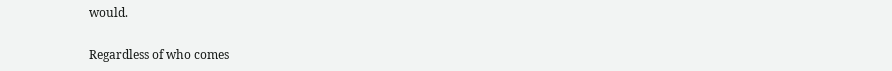would.

Regardless of who comes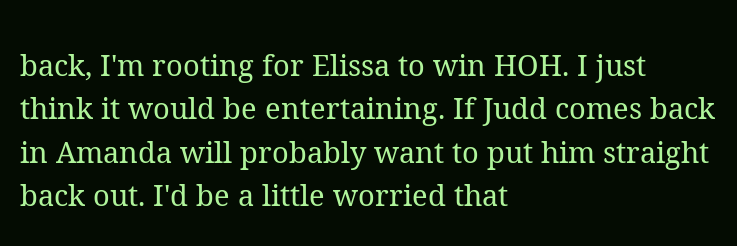back, I'm rooting for Elissa to win HOH. I just think it would be entertaining. If Judd comes back in Amanda will probably want to put him straight back out. I'd be a little worried that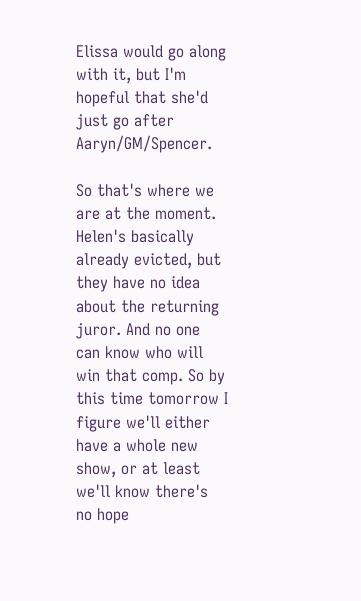Elissa would go along with it, but I'm hopeful that she'd just go after Aaryn/GM/Spencer.

So that's where we are at the moment. Helen's basically already evicted, but they have no idea about the returning juror. And no one can know who will win that comp. So by this time tomorrow I figure we'll either have a whole new show, or at least we'll know there's no hope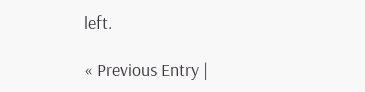left.

« Previous Entry |